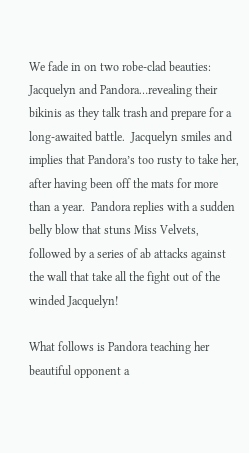We fade in on two robe-clad beauties:  Jacquelyn and Pandora…revealing their bikinis as they talk trash and prepare for a long-awaited battle.  Jacquelyn smiles and implies that Pandora’s too rusty to take her, after having been off the mats for more than a year.  Pandora replies with a sudden belly blow that stuns Miss Velvets, followed by a series of ab attacks against the wall that take all the fight out of the winded Jacquelyn!

What follows is Pandora teaching her beautiful opponent a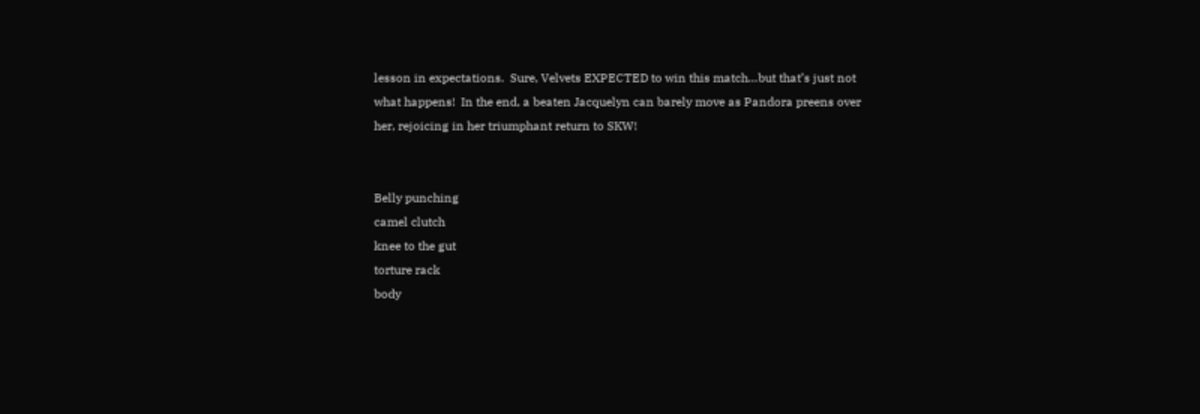lesson in expectations.  Sure, Velvets EXPECTED to win this match…but that’s just not what happens!  In the end, a beaten Jacquelyn can barely move as Pandora preens over her, rejoicing in her triumphant return to SKW!


Belly punching
camel clutch
knee to the gut
torture rack
body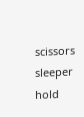scissors
sleeper hold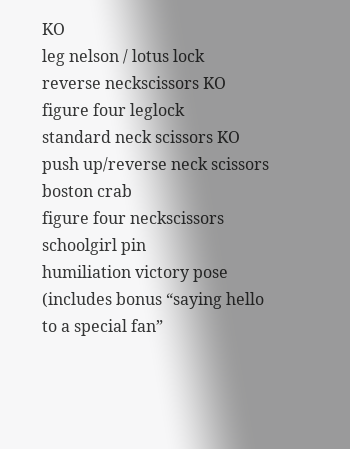KO
leg nelson / lotus lock
reverse neckscissors KO
figure four leglock
standard neck scissors KO
push up/reverse neck scissors
boston crab
figure four neckscissors
schoolgirl pin
humiliation victory pose
(includes bonus “saying hello to a special fan”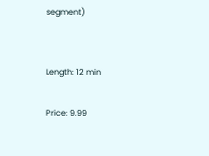segment)


Length: 12 min

Price: 9.99